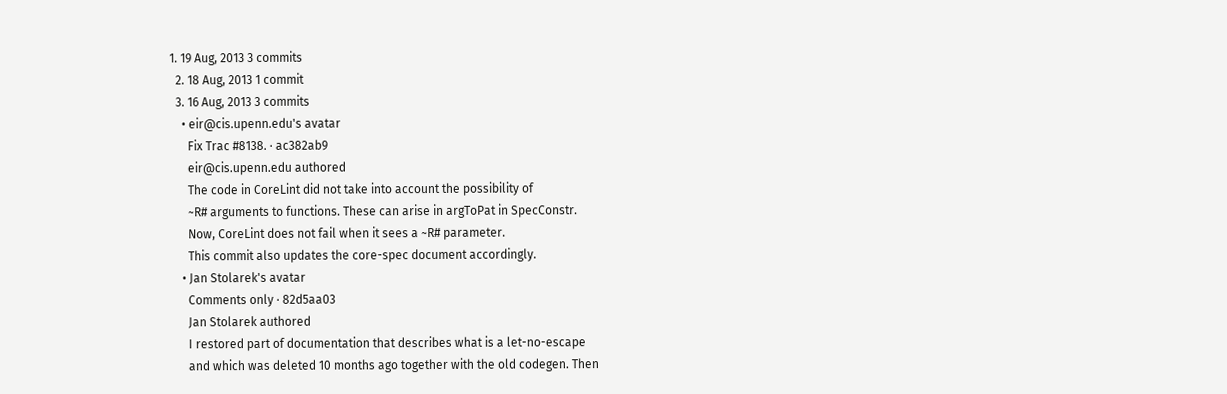1. 19 Aug, 2013 3 commits
  2. 18 Aug, 2013 1 commit
  3. 16 Aug, 2013 3 commits
    • eir@cis.upenn.edu's avatar
      Fix Trac #8138. · ac382ab9
      eir@cis.upenn.edu authored
      The code in CoreLint did not take into account the possibility of
      ~R# arguments to functions. These can arise in argToPat in SpecConstr.
      Now, CoreLint does not fail when it sees a ~R# parameter.
      This commit also updates the core-spec document accordingly.
    • Jan Stolarek's avatar
      Comments only · 82d5aa03
      Jan Stolarek authored
      I restored part of documentation that describes what is a let-no-escape
      and which was deleted 10 months ago together with the old codegen. Then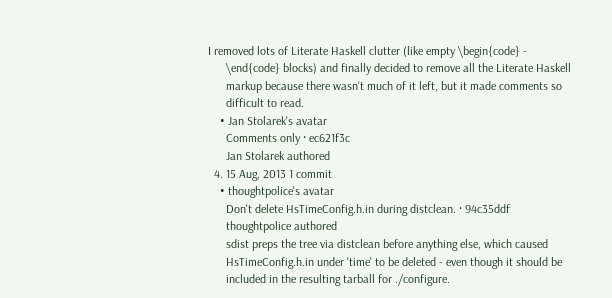I removed lots of Literate Haskell clutter (like empty \begin{code} -
      \end{code} blocks) and finally decided to remove all the Literate Haskell
      markup because there wasn't much of it left, but it made comments so
      difficult to read.
    • Jan Stolarek's avatar
      Comments only · ec621f3c
      Jan Stolarek authored
  4. 15 Aug, 2013 1 commit
    • thoughtpolice's avatar
      Don't delete HsTimeConfig.h.in during distclean. · 94c35ddf
      thoughtpolice authored
      sdist preps the tree via distclean before anything else, which caused
      HsTimeConfig.h.in under 'time' to be deleted - even though it should be
      included in the resulting tarball for ./configure.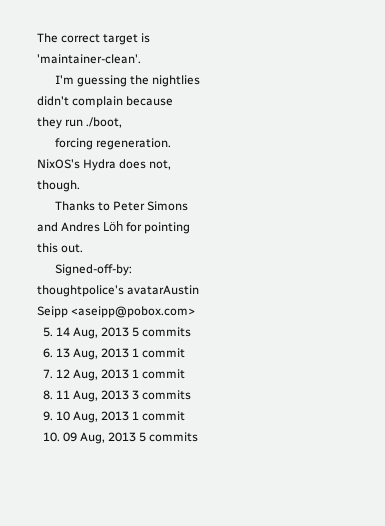The correct target is 'maintainer-clean'.
      I'm guessing the nightlies didn't complain because they run ./boot,
      forcing regeneration. NixOS's Hydra does not, though.
      Thanks to Peter Simons and Andres Löh for pointing this out.
      Signed-off-by: thoughtpolice's avatarAustin Seipp <aseipp@pobox.com>
  5. 14 Aug, 2013 5 commits
  6. 13 Aug, 2013 1 commit
  7. 12 Aug, 2013 1 commit
  8. 11 Aug, 2013 3 commits
  9. 10 Aug, 2013 1 commit
  10. 09 Aug, 2013 5 commits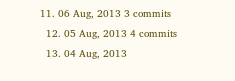11. 06 Aug, 2013 3 commits
  12. 05 Aug, 2013 4 commits
  13. 04 Aug, 2013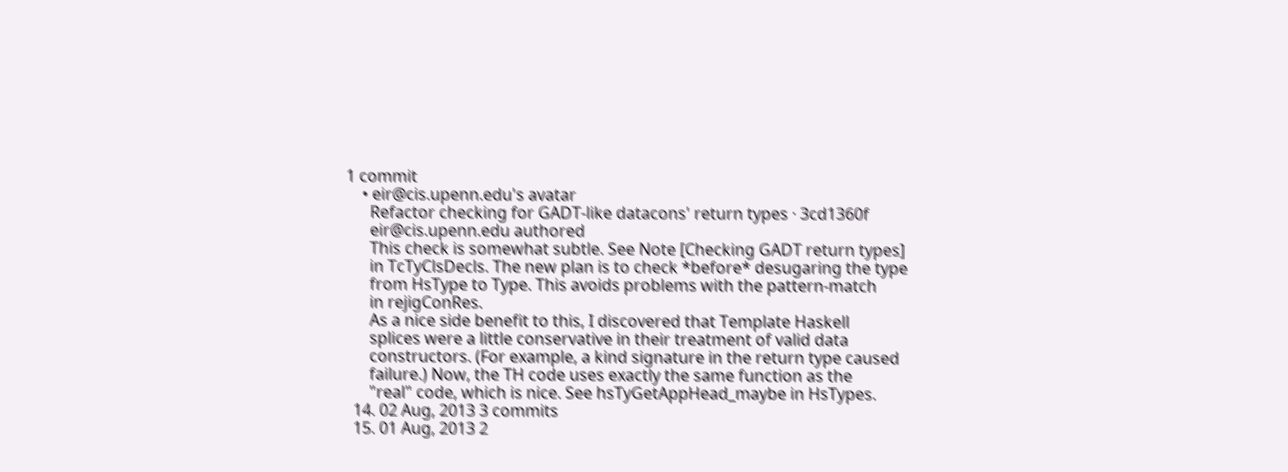1 commit
    • eir@cis.upenn.edu's avatar
      Refactor checking for GADT-like datacons' return types · 3cd1360f
      eir@cis.upenn.edu authored
      This check is somewhat subtle. See Note [Checking GADT return types]
      in TcTyClsDecls. The new plan is to check *before* desugaring the type
      from HsType to Type. This avoids problems with the pattern-match
      in rejigConRes.
      As a nice side benefit to this, I discovered that Template Haskell
      splices were a little conservative in their treatment of valid data
      constructors. (For example, a kind signature in the return type caused
      failure.) Now, the TH code uses exactly the same function as the
      "real" code, which is nice. See hsTyGetAppHead_maybe in HsTypes.
  14. 02 Aug, 2013 3 commits
  15. 01 Aug, 2013 2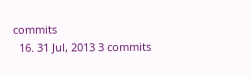commits
  16. 31 Jul, 2013 3 commits